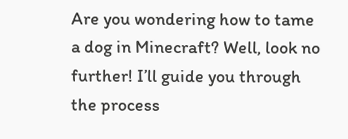Are you wondering how to tame a dog in Minecraft? Well, look no further! I’ll guide you through the process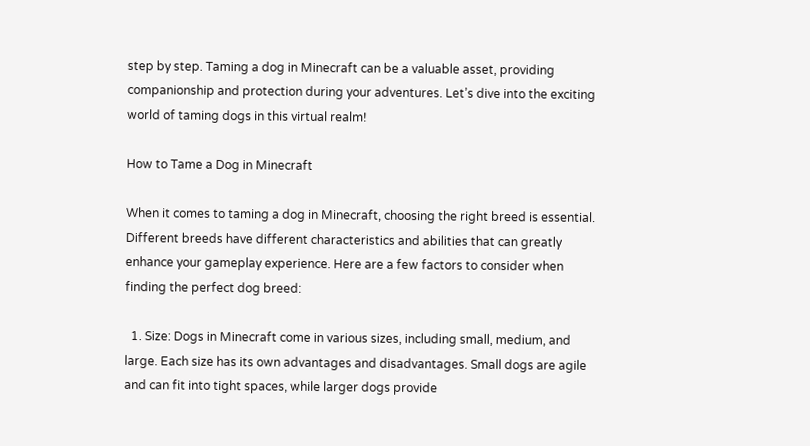step by step. Taming a dog in Minecraft can be a valuable asset, providing companionship and protection during your adventures. Let’s dive into the exciting world of taming dogs in this virtual realm!

How to Tame a Dog in Minecraft

When it comes to taming a dog in Minecraft, choosing the right breed is essential. Different breeds have different characteristics and abilities that can greatly enhance your gameplay experience. Here are a few factors to consider when finding the perfect dog breed:

  1. Size: Dogs in Minecraft come in various sizes, including small, medium, and large. Each size has its own advantages and disadvantages. Small dogs are agile and can fit into tight spaces, while larger dogs provide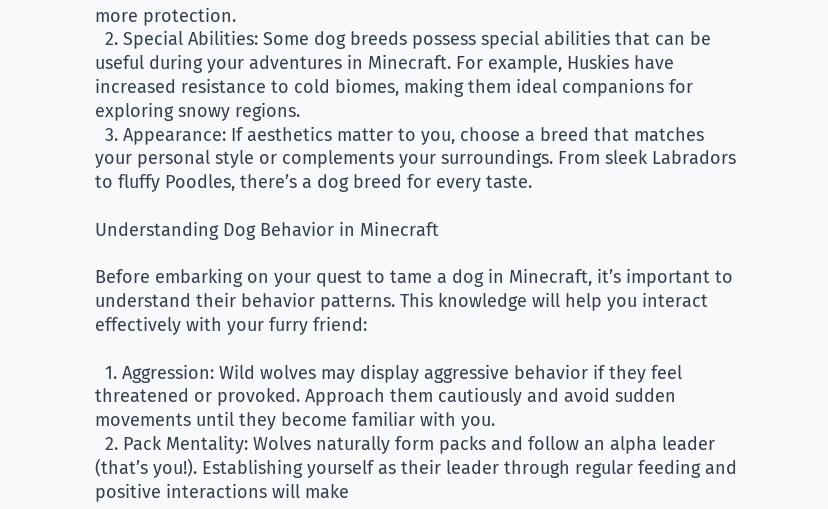more protection.
  2. Special Abilities: Some dog breeds possess special abilities that can be useful during your adventures in Minecraft. For example, Huskies have increased resistance to cold biomes, making them ideal companions for exploring snowy regions.
  3. Appearance: If aesthetics matter to you, choose a breed that matches your personal style or complements your surroundings. From sleek Labradors to fluffy Poodles, there’s a dog breed for every taste.

Understanding Dog Behavior in Minecraft

Before embarking on your quest to tame a dog in Minecraft, it’s important to understand their behavior patterns. This knowledge will help you interact effectively with your furry friend:

  1. Aggression: Wild wolves may display aggressive behavior if they feel threatened or provoked. Approach them cautiously and avoid sudden movements until they become familiar with you.
  2. Pack Mentality: Wolves naturally form packs and follow an alpha leader (that’s you!). Establishing yourself as their leader through regular feeding and positive interactions will make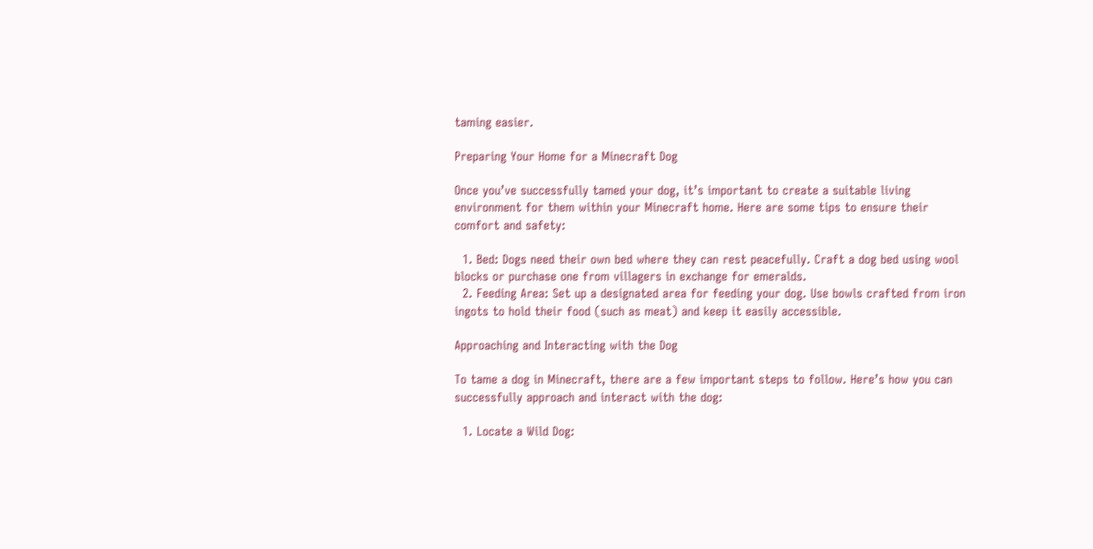taming easier.

Preparing Your Home for a Minecraft Dog

Once you’ve successfully tamed your dog, it’s important to create a suitable living environment for them within your Minecraft home. Here are some tips to ensure their comfort and safety:

  1. Bed: Dogs need their own bed where they can rest peacefully. Craft a dog bed using wool blocks or purchase one from villagers in exchange for emeralds.
  2. Feeding Area: Set up a designated area for feeding your dog. Use bowls crafted from iron ingots to hold their food (such as meat) and keep it easily accessible.

Approaching and Interacting with the Dog

To tame a dog in Minecraft, there are a few important steps to follow. Here’s how you can successfully approach and interact with the dog:

  1. Locate a Wild Dog: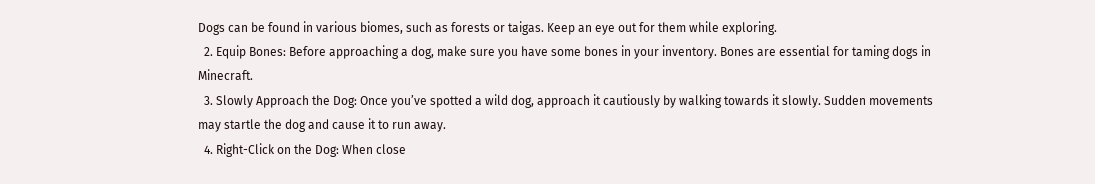Dogs can be found in various biomes, such as forests or taigas. Keep an eye out for them while exploring.
  2. Equip Bones: Before approaching a dog, make sure you have some bones in your inventory. Bones are essential for taming dogs in Minecraft.
  3. Slowly Approach the Dog: Once you’ve spotted a wild dog, approach it cautiously by walking towards it slowly. Sudden movements may startle the dog and cause it to run away.
  4. Right-Click on the Dog: When close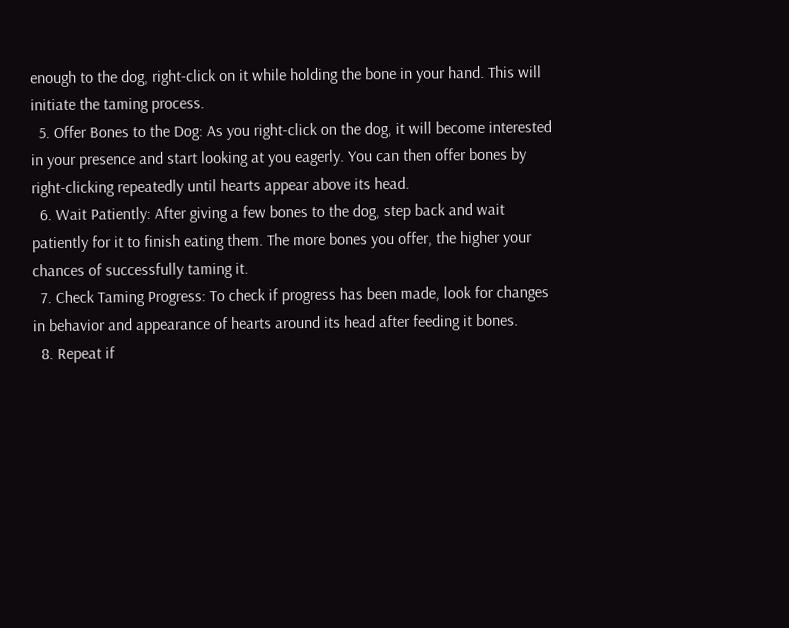enough to the dog, right-click on it while holding the bone in your hand. This will initiate the taming process.
  5. Offer Bones to the Dog: As you right-click on the dog, it will become interested in your presence and start looking at you eagerly. You can then offer bones by right-clicking repeatedly until hearts appear above its head.
  6. Wait Patiently: After giving a few bones to the dog, step back and wait patiently for it to finish eating them. The more bones you offer, the higher your chances of successfully taming it.
  7. Check Taming Progress: To check if progress has been made, look for changes in behavior and appearance of hearts around its head after feeding it bones.
  8. Repeat if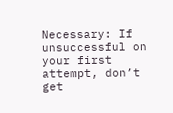Necessary: If unsuccessful on your first attempt, don’t get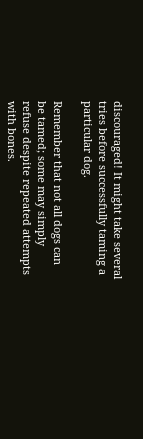discouraged! It might take several tries before successfully taming a particular dog.

Remember that not all dogs can be tamed; some may simply refuse despite repeated attempts with bones.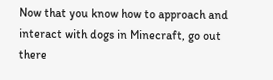Now that you know how to approach and interact with dogs in Minecraft, go out there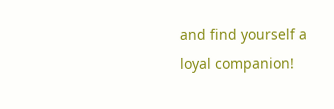and find yourself a loyal companion!